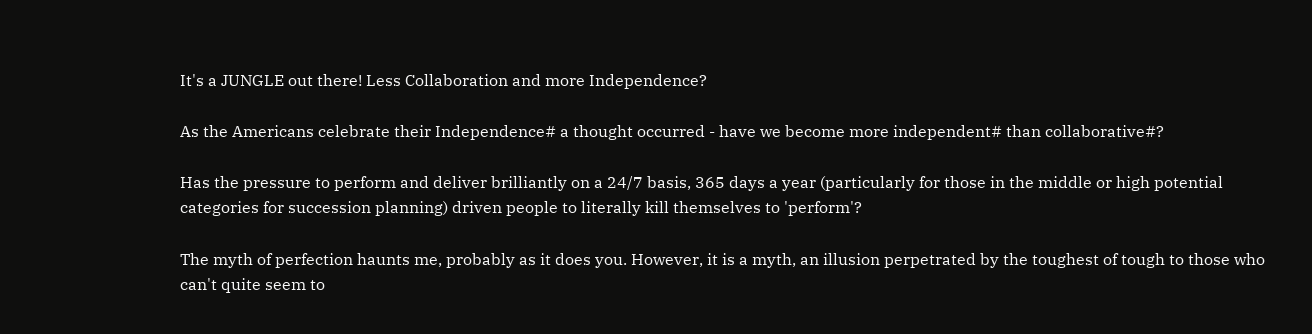It's a JUNGLE out there! Less Collaboration and more Independence?

As the Americans celebrate their Independence# a thought occurred - have we become more independent# than collaborative#?

Has the pressure to perform and deliver brilliantly on a 24/7 basis, 365 days a year (particularly for those in the middle or high potential categories for succession planning) driven people to literally kill themselves to 'perform'?

The myth of perfection haunts me, probably as it does you. However, it is a myth, an illusion perpetrated by the toughest of tough to those who can't quite seem to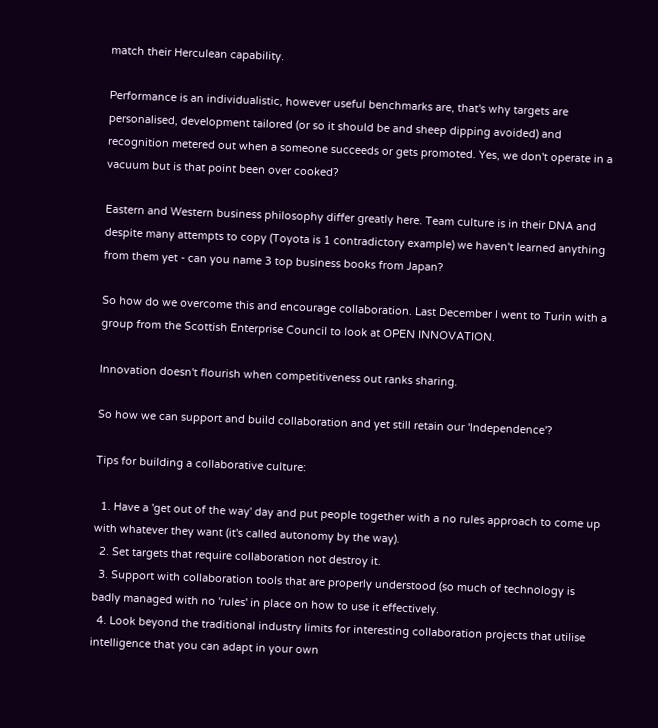match their Herculean capability.

Performance is an individualistic, however useful benchmarks are, that's why targets are personalised, development tailored (or so it should be and sheep dipping avoided) and recognition metered out when a someone succeeds or gets promoted. Yes, we don't operate in a vacuum but is that point been over cooked?

Eastern and Western business philosophy differ greatly here. Team culture is in their DNA and despite many attempts to copy (Toyota is 1 contradictory example) we haven't learned anything from them yet - can you name 3 top business books from Japan?

So how do we overcome this and encourage collaboration. Last December I went to Turin with a group from the Scottish Enterprise Council to look at OPEN INNOVATION.

Innovation doesn't flourish when competitiveness out ranks sharing.

So how we can support and build collaboration and yet still retain our 'Independence'?

Tips for building a collaborative culture:

  1. Have a 'get out of the way' day and put people together with a no rules approach to come up with whatever they want (it's called autonomy by the way).
  2. Set targets that require collaboration not destroy it.
  3. Support with collaboration tools that are properly understood (so much of technology is badly managed with no 'rules' in place on how to use it effectively.
  4. Look beyond the traditional industry limits for interesting collaboration projects that utilise intelligence that you can adapt in your own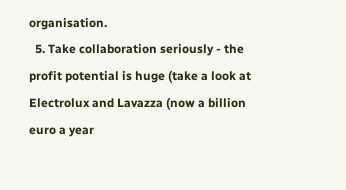organisation.
  5. Take collaboration seriously - the profit potential is huge (take a look at Electrolux and Lavazza (now a billion euro a year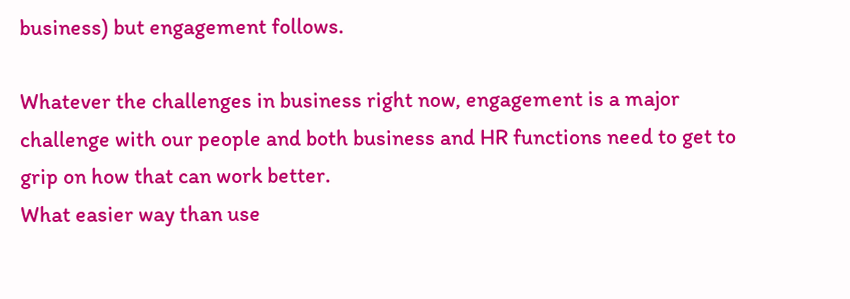business) but engagement follows.

Whatever the challenges in business right now, engagement is a major challenge with our people and both business and HR functions need to get to grip on how that can work better.
What easier way than use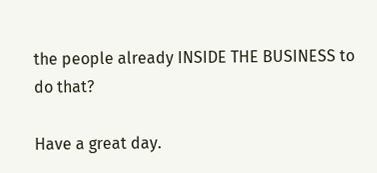the people already INSIDE THE BUSINESS to do that?

Have a great day.